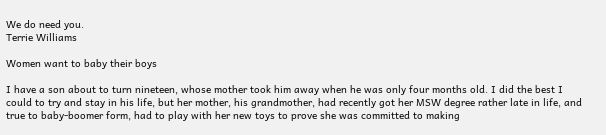We do need you.
Terrie Williams

Women want to baby their boys

I have a son about to turn nineteen, whose mother took him away when he was only four months old. I did the best I could to try and stay in his life, but her mother, his grandmother, had recently got her MSW degree rather late in life, and true to baby-boomer form, had to play with her new toys to prove she was committed to making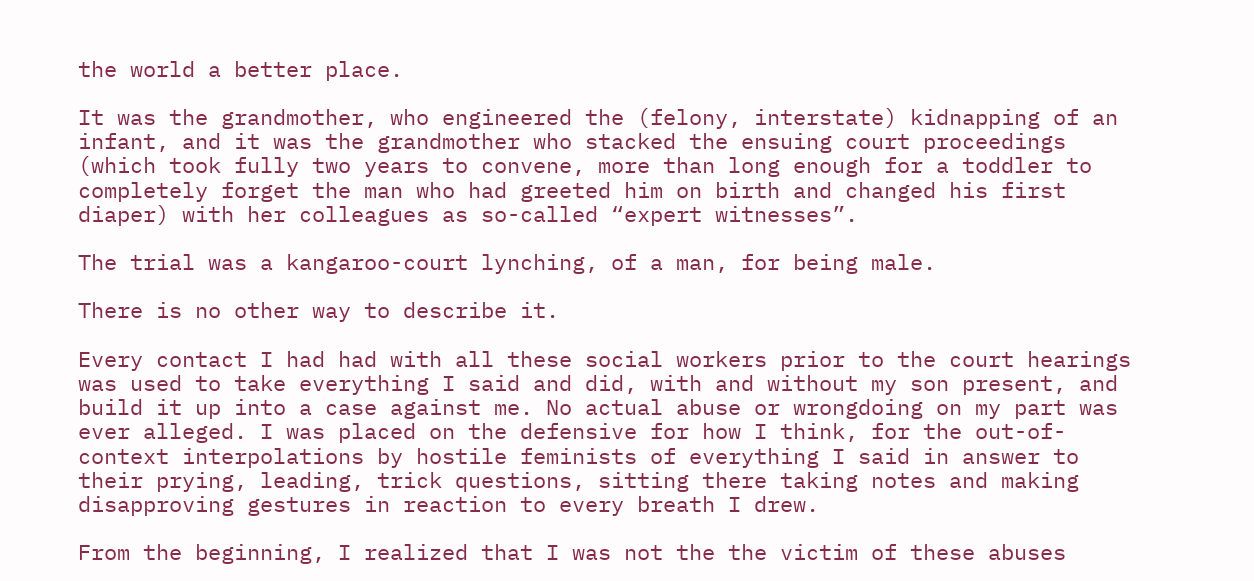the world a better place.

It was the grandmother, who engineered the (felony, interstate) kidnapping of an infant, and it was the grandmother who stacked the ensuing court proceedings (which took fully two years to convene, more than long enough for a toddler to completely forget the man who had greeted him on birth and changed his first diaper) with her colleagues as so-called “expert witnesses”.

The trial was a kangaroo-court lynching, of a man, for being male.

There is no other way to describe it.

Every contact I had had with all these social workers prior to the court hearings was used to take everything I said and did, with and without my son present, and build it up into a case against me. No actual abuse or wrongdoing on my part was ever alleged. I was placed on the defensive for how I think, for the out-of-context interpolations by hostile feminists of everything I said in answer to their prying, leading, trick questions, sitting there taking notes and making disapproving gestures in reaction to every breath I drew.

From the beginning, I realized that I was not the the victim of these abuses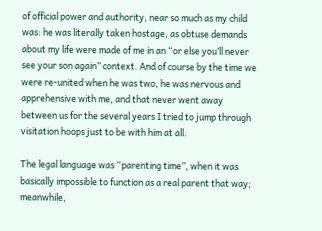of official power and authority, near so much as my child was: he was literally taken hostage, as obtuse demands about my life were made of me in an “or else you’ll never see your son again” context. And of course by the time we were re-united when he was two, he was nervous and apprehensive with me, and that never went away between us for the several years I tried to jump through visitation hoops just to be with him at all.

The legal language was “parenting time”, when it was basically impossible to function as a real parent that way; meanwhile,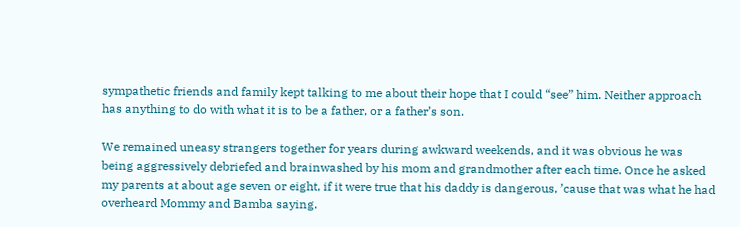sympathetic friends and family kept talking to me about their hope that I could “see” him. Neither approach has anything to do with what it is to be a father, or a father’s son.

We remained uneasy strangers together for years during awkward weekends, and it was obvious he was being aggressively debriefed and brainwashed by his mom and grandmother after each time. Once he asked my parents at about age seven or eight, if it were true that his daddy is dangerous, ’cause that was what he had overheard Mommy and Bamba saying.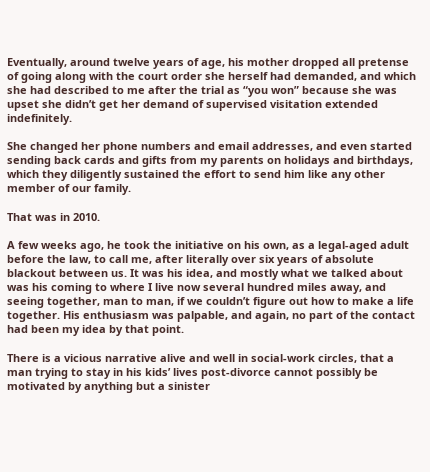Eventually, around twelve years of age, his mother dropped all pretense of going along with the court order she herself had demanded, and which she had described to me after the trial as “you won” because she was upset she didn’t get her demand of supervised visitation extended indefinitely.

She changed her phone numbers and email addresses, and even started sending back cards and gifts from my parents on holidays and birthdays, which they diligently sustained the effort to send him like any other member of our family.

That was in 2010.

A few weeks ago, he took the initiative on his own, as a legal-aged adult before the law, to call me, after literally over six years of absolute blackout between us. It was his idea, and mostly what we talked about was his coming to where I live now several hundred miles away, and seeing together, man to man, if we couldn’t figure out how to make a life together. His enthusiasm was palpable, and again, no part of the contact had been my idea by that point.

There is a vicious narrative alive and well in social-work circles, that a man trying to stay in his kids’ lives post-divorce cannot possibly be motivated by anything but a sinister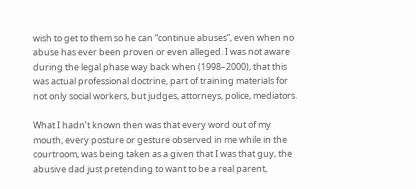wish to get to them so he can “continue abuses”, even when no abuse has ever been proven or even alleged. I was not aware during the legal phase way back when (1998–2000), that this was actual professional doctrine, part of training materials for not only social workers, but judges, attorneys, police, mediators.

What I hadn’t known then was that every word out of my mouth, every posture or gesture observed in me while in the courtroom, was being taken as a given that I was that guy, the abusive dad just pretending to want to be a real parent,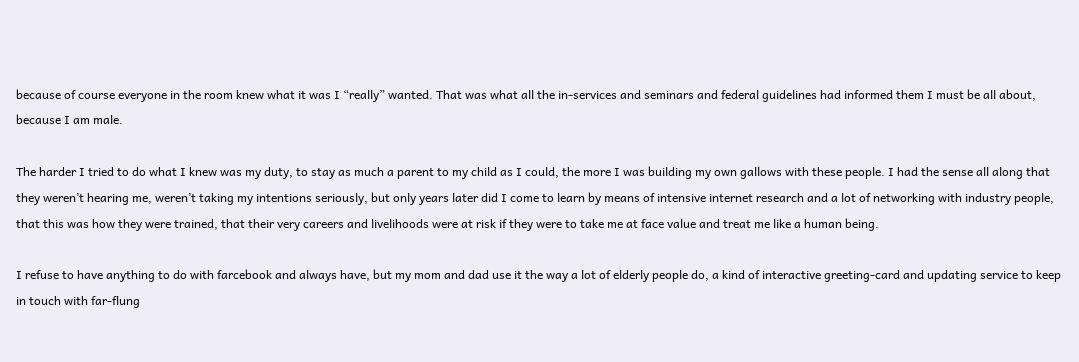because of course everyone in the room knew what it was I “really” wanted. That was what all the in-services and seminars and federal guidelines had informed them I must be all about, because I am male.

The harder I tried to do what I knew was my duty, to stay as much a parent to my child as I could, the more I was building my own gallows with these people. I had the sense all along that they weren’t hearing me, weren’t taking my intentions seriously, but only years later did I come to learn by means of intensive internet research and a lot of networking with industry people, that this was how they were trained, that their very careers and livelihoods were at risk if they were to take me at face value and treat me like a human being.

I refuse to have anything to do with farcebook and always have, but my mom and dad use it the way a lot of elderly people do, a kind of interactive greeting-card and updating service to keep in touch with far-flung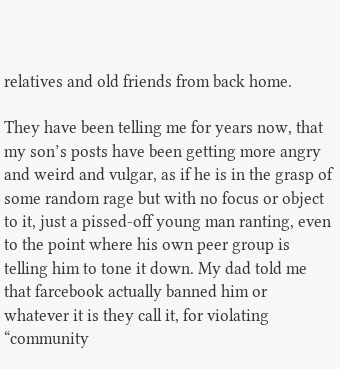relatives and old friends from back home.

They have been telling me for years now, that my son’s posts have been getting more angry and weird and vulgar, as if he is in the grasp of some random rage but with no focus or object to it, just a pissed-off young man ranting, even to the point where his own peer group is telling him to tone it down. My dad told me that farcebook actually banned him or whatever it is they call it, for violating “community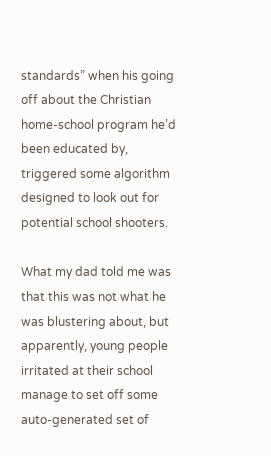standards” when his going off about the Christian home-school program he’d been educated by, triggered some algorithm designed to look out for potential school shooters.

What my dad told me was that this was not what he was blustering about, but apparently, young people irritated at their school manage to set off some auto-generated set of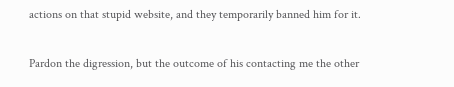actions on that stupid website, and they temporarily banned him for it.

Pardon the digression, but the outcome of his contacting me the other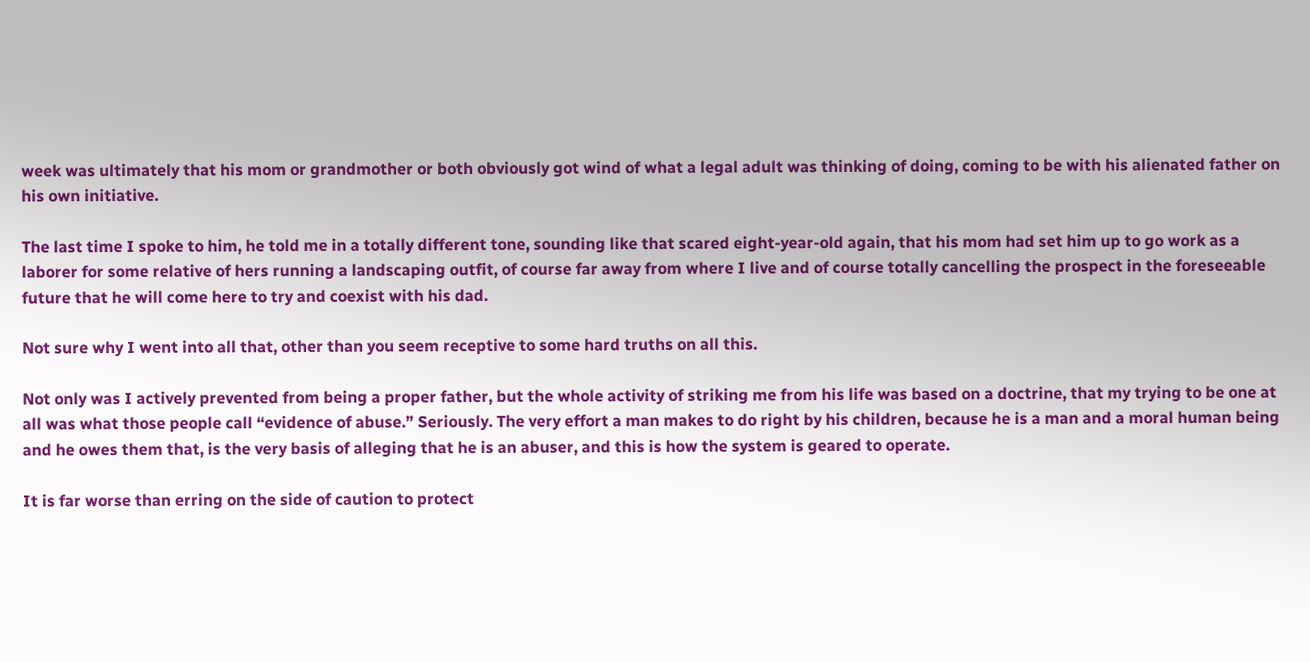week was ultimately that his mom or grandmother or both obviously got wind of what a legal adult was thinking of doing, coming to be with his alienated father on his own initiative.

The last time I spoke to him, he told me in a totally different tone, sounding like that scared eight-year-old again, that his mom had set him up to go work as a laborer for some relative of hers running a landscaping outfit, of course far away from where I live and of course totally cancelling the prospect in the foreseeable future that he will come here to try and coexist with his dad.

Not sure why I went into all that, other than you seem receptive to some hard truths on all this.

Not only was I actively prevented from being a proper father, but the whole activity of striking me from his life was based on a doctrine, that my trying to be one at all was what those people call “evidence of abuse.” Seriously. The very effort a man makes to do right by his children, because he is a man and a moral human being and he owes them that, is the very basis of alleging that he is an abuser, and this is how the system is geared to operate.

It is far worse than erring on the side of caution to protect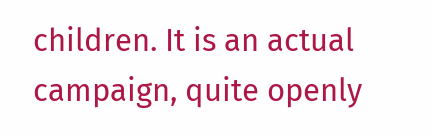children. It is an actual campaign, quite openly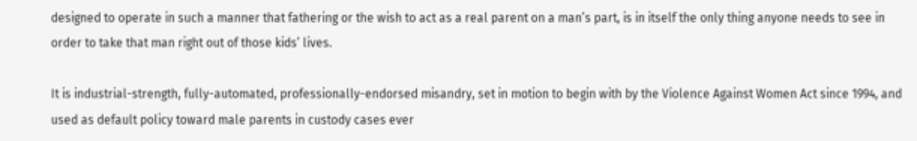designed to operate in such a manner that fathering or the wish to act as a real parent on a man’s part, is in itself the only thing anyone needs to see in order to take that man right out of those kids’ lives.

It is industrial-strength, fully-automated, professionally-endorsed misandry, set in motion to begin with by the Violence Against Women Act since 1994, and used as default policy toward male parents in custody cases ever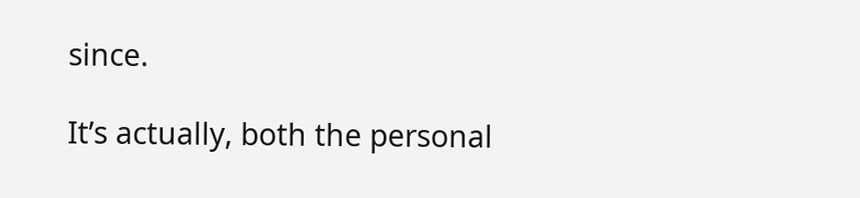since.

It’s actually, both the personal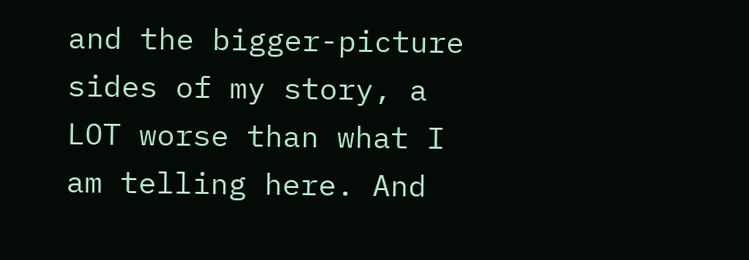and the bigger-picture sides of my story, a LOT worse than what I am telling here. And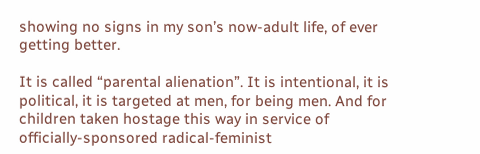showing no signs in my son’s now-adult life, of ever getting better.

It is called “parental alienation”. It is intentional, it is political, it is targeted at men, for being men. And for children taken hostage this way in service of officially-sponsored radical-feminist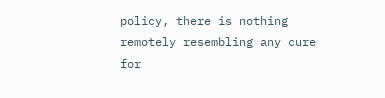policy, there is nothing remotely resembling any cure for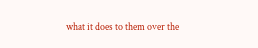what it does to them over the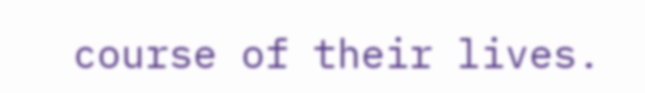course of their lives.